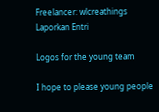Freelancer: wlcreathings
Laporkan Entri

Logos for the young team

I hope to please young people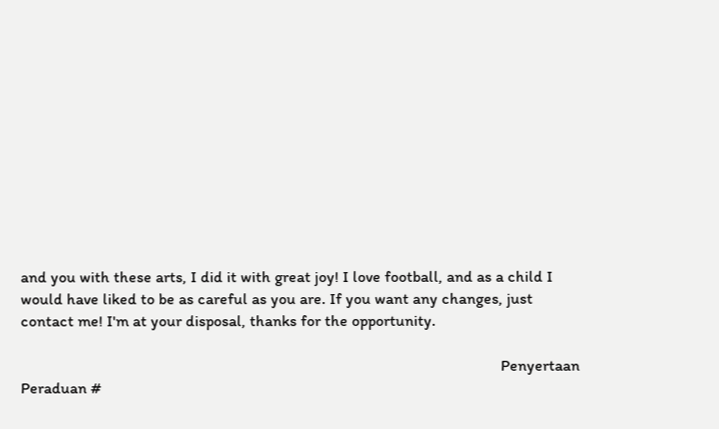and you with these arts, I did it with great joy! I love football, and as a child I would have liked to be as careful as you are. If you want any changes, just contact me! I'm at your disposal, thanks for the opportunity.

                                                                                                                        Penyertaan Peraduan #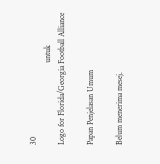30
                                         untuk                                             Logo for Florida/Georgia Football Alliance

Papan Penjelasan Umum

Belum menerima mesej.